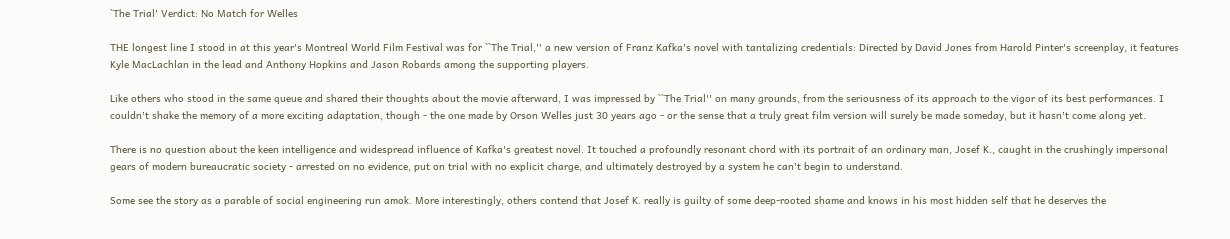`The Trial' Verdict: No Match for Welles

THE longest line I stood in at this year's Montreal World Film Festival was for ``The Trial,'' a new version of Franz Kafka's novel with tantalizing credentials: Directed by David Jones from Harold Pinter's screenplay, it features Kyle MacLachlan in the lead and Anthony Hopkins and Jason Robards among the supporting players.

Like others who stood in the same queue and shared their thoughts about the movie afterward, I was impressed by ``The Trial'' on many grounds, from the seriousness of its approach to the vigor of its best performances. I couldn't shake the memory of a more exciting adaptation, though - the one made by Orson Welles just 30 years ago - or the sense that a truly great film version will surely be made someday, but it hasn't come along yet.

There is no question about the keen intelligence and widespread influence of Kafka's greatest novel. It touched a profoundly resonant chord with its portrait of an ordinary man, Josef K., caught in the crushingly impersonal gears of modern bureaucratic society - arrested on no evidence, put on trial with no explicit charge, and ultimately destroyed by a system he can't begin to understand.

Some see the story as a parable of social engineering run amok. More interestingly, others contend that Josef K. really is guilty of some deep-rooted shame and knows in his most hidden self that he deserves the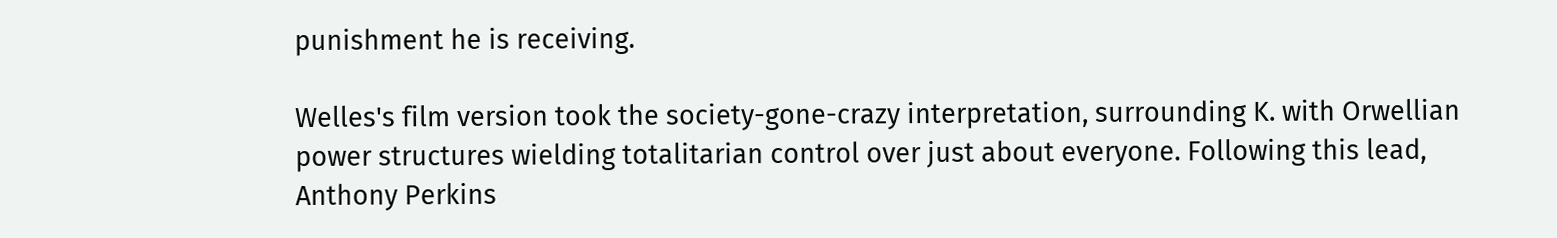punishment he is receiving.

Welles's film version took the society-gone-crazy interpretation, surrounding K. with Orwellian power structures wielding totalitarian control over just about everyone. Following this lead, Anthony Perkins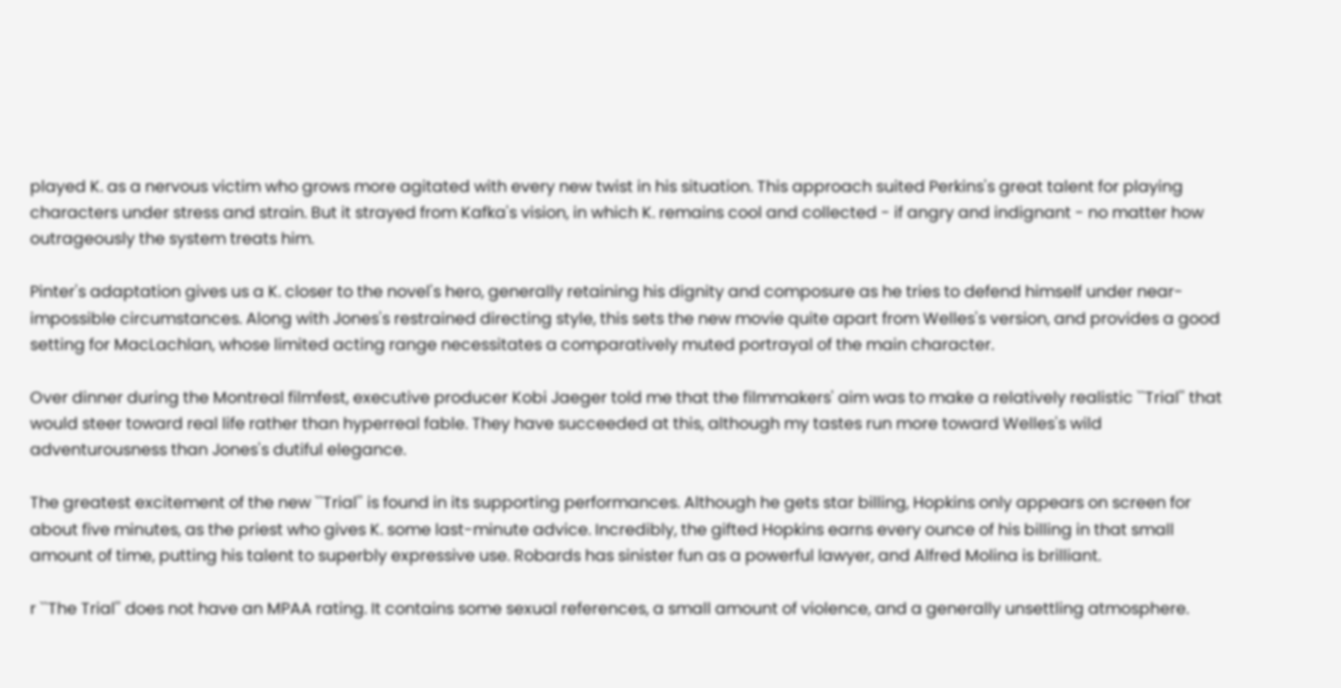played K. as a nervous victim who grows more agitated with every new twist in his situation. This approach suited Perkins's great talent for playing characters under stress and strain. But it strayed from Kafka's vision, in which K. remains cool and collected - if angry and indignant - no matter how outrageously the system treats him.

Pinter's adaptation gives us a K. closer to the novel's hero, generally retaining his dignity and composure as he tries to defend himself under near-impossible circumstances. Along with Jones's restrained directing style, this sets the new movie quite apart from Welles's version, and provides a good setting for MacLachlan, whose limited acting range necessitates a comparatively muted portrayal of the main character.

Over dinner during the Montreal filmfest, executive producer Kobi Jaeger told me that the filmmakers' aim was to make a relatively realistic ``Trial'' that would steer toward real life rather than hyperreal fable. They have succeeded at this, although my tastes run more toward Welles's wild adventurousness than Jones's dutiful elegance.

The greatest excitement of the new ``Trial'' is found in its supporting performances. Although he gets star billing, Hopkins only appears on screen for about five minutes, as the priest who gives K. some last-minute advice. Incredibly, the gifted Hopkins earns every ounce of his billing in that small amount of time, putting his talent to superbly expressive use. Robards has sinister fun as a powerful lawyer, and Alfred Molina is brilliant.

r ``The Trial'' does not have an MPAA rating. It contains some sexual references, a small amount of violence, and a generally unsettling atmosphere.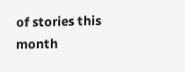of stories this month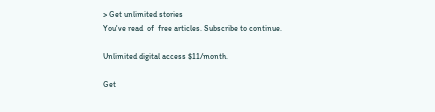> Get unlimited stories
You've read  of  free articles. Subscribe to continue.

Unlimited digital access $11/month.

Get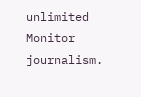unlimited Monitor journalism.